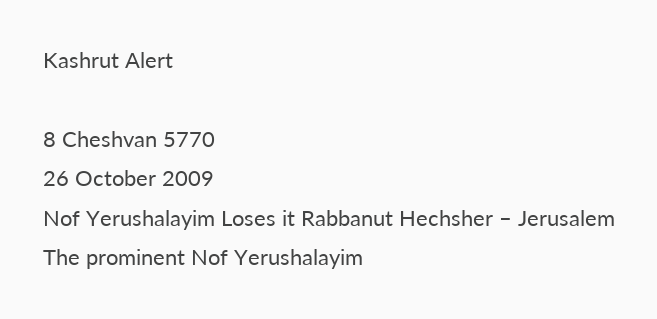Kashrut Alert

8 Cheshvan 5770
26 October 2009
Nof Yerushalayim Loses it Rabbanut Hechsher – Jerusalem
The prominent Nof Yerushalayim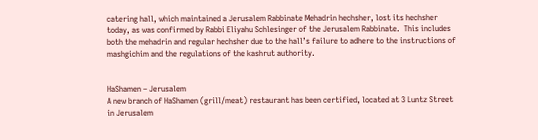catering hall, which maintained a Jerusalem Rabbinate Mehadrin hechsher, lost its hechsher today, as was confirmed by Rabbi Eliyahu Schlesinger of the Jerusalem Rabbinate.  This includes both the mehadrin and regular hechsher due to the hall’s failure to adhere to the instructions of mashgichim and the regulations of the kashrut authority.


HaShamen – Jerusalem
A new branch of HaShamen (grill/meat) restaurant has been certified, located at 3 Luntz Street in Jerusalem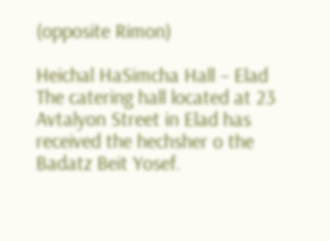(opposite Rimon)

Heichal HaSimcha Hall – Elad
The catering hall located at 23 Avtalyon Street in Elad has received the hechsher o the Badatz Beit Yosef.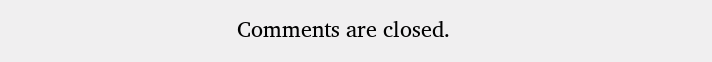Comments are closed.